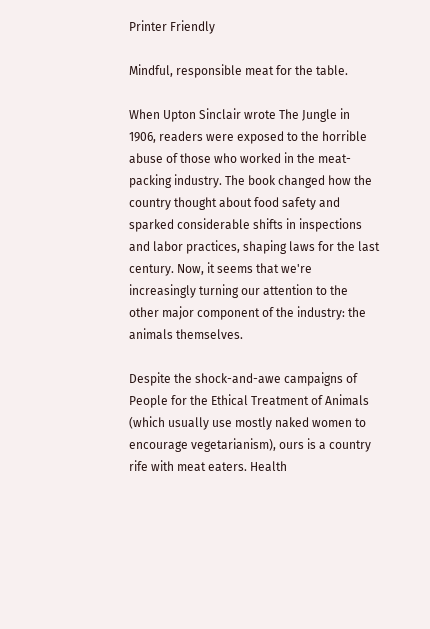Printer Friendly

Mindful, responsible meat for the table.

When Upton Sinclair wrote The Jungle in 1906, readers were exposed to the horrible abuse of those who worked in the meat-packing industry. The book changed how the country thought about food safety and sparked considerable shifts in inspections and labor practices, shaping laws for the last century. Now, it seems that we're increasingly turning our attention to the other major component of the industry: the animals themselves.

Despite the shock-and-awe campaigns of People for the Ethical Treatment of Animals (which usually use mostly naked women to encourage vegetarianism), ours is a country rife with meat eaters. Health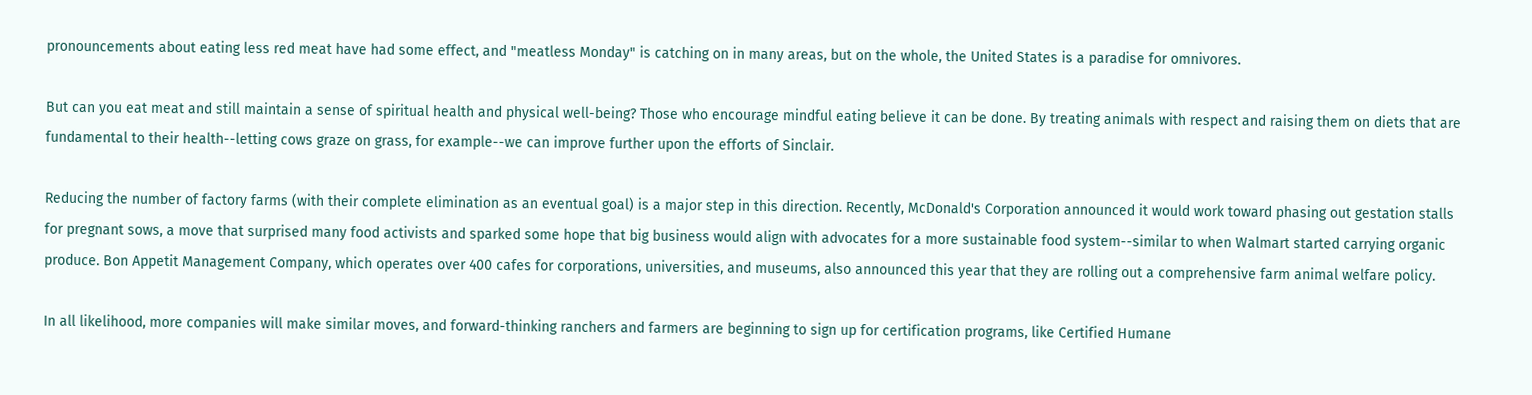pronouncements about eating less red meat have had some effect, and "meatless Monday" is catching on in many areas, but on the whole, the United States is a paradise for omnivores.

But can you eat meat and still maintain a sense of spiritual health and physical well-being? Those who encourage mindful eating believe it can be done. By treating animals with respect and raising them on diets that are fundamental to their health--letting cows graze on grass, for example--we can improve further upon the efforts of Sinclair.

Reducing the number of factory farms (with their complete elimination as an eventual goal) is a major step in this direction. Recently, McDonald's Corporation announced it would work toward phasing out gestation stalls for pregnant sows, a move that surprised many food activists and sparked some hope that big business would align with advocates for a more sustainable food system--similar to when Walmart started carrying organic produce. Bon Appetit Management Company, which operates over 400 cafes for corporations, universities, and museums, also announced this year that they are rolling out a comprehensive farm animal welfare policy.

In all likelihood, more companies will make similar moves, and forward-thinking ranchers and farmers are beginning to sign up for certification programs, like Certified Humane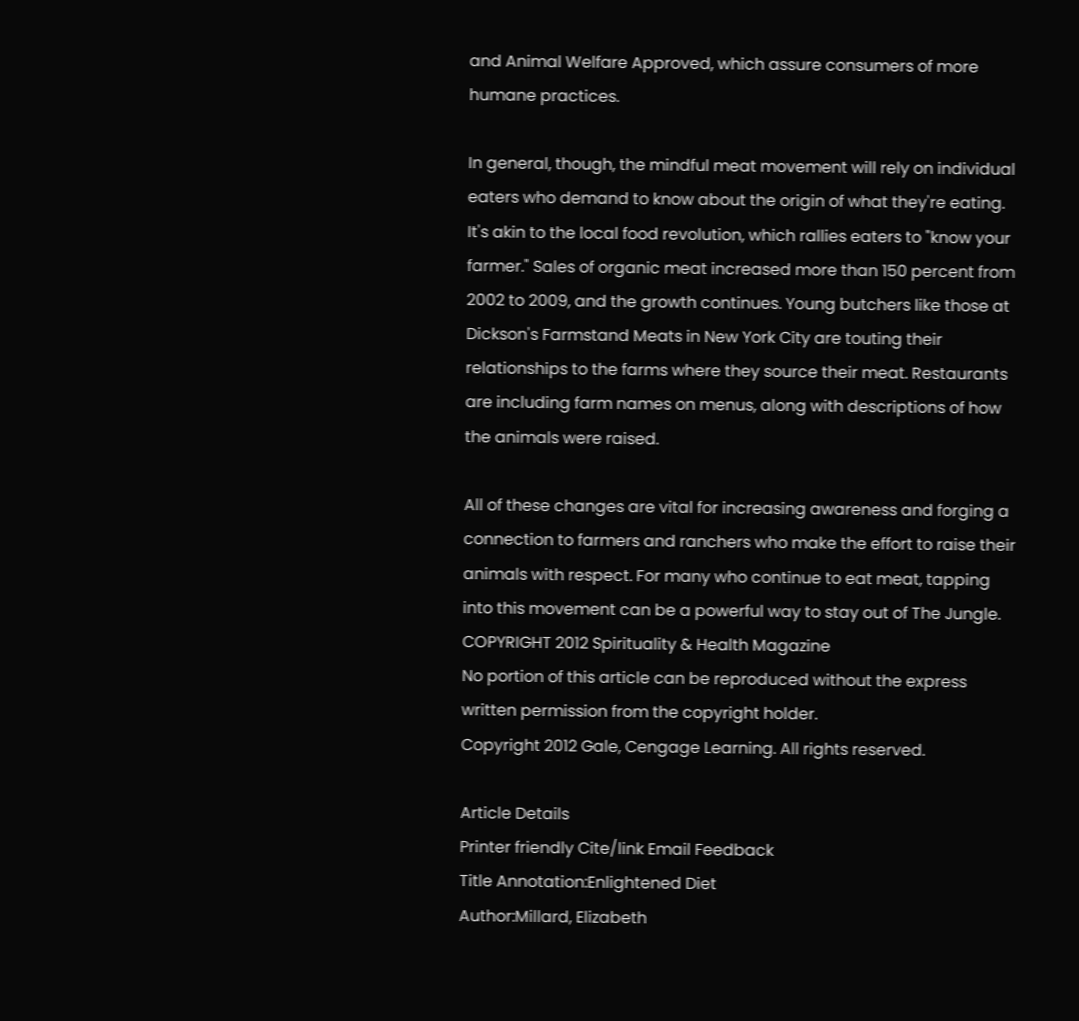and Animal Welfare Approved, which assure consumers of more humane practices.

In general, though, the mindful meat movement will rely on individual eaters who demand to know about the origin of what they're eating. It's akin to the local food revolution, which rallies eaters to "know your farmer." Sales of organic meat increased more than 150 percent from 2002 to 2009, and the growth continues. Young butchers like those at Dickson's Farmstand Meats in New York City are touting their relationships to the farms where they source their meat. Restaurants are including farm names on menus, along with descriptions of how the animals were raised.

All of these changes are vital for increasing awareness and forging a connection to farmers and ranchers who make the effort to raise their animals with respect. For many who continue to eat meat, tapping into this movement can be a powerful way to stay out of The Jungle.
COPYRIGHT 2012 Spirituality & Health Magazine
No portion of this article can be reproduced without the express written permission from the copyright holder.
Copyright 2012 Gale, Cengage Learning. All rights reserved.

Article Details
Printer friendly Cite/link Email Feedback
Title Annotation:Enlightened Diet
Author:Millard, Elizabeth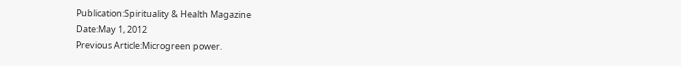Publication:Spirituality & Health Magazine
Date:May 1, 2012
Previous Article:Microgreen power.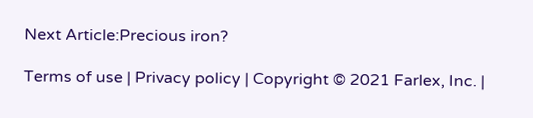Next Article:Precious iron?

Terms of use | Privacy policy | Copyright © 2021 Farlex, Inc. |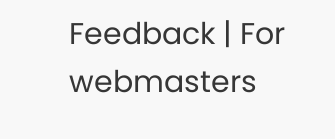Feedback | For webmasters